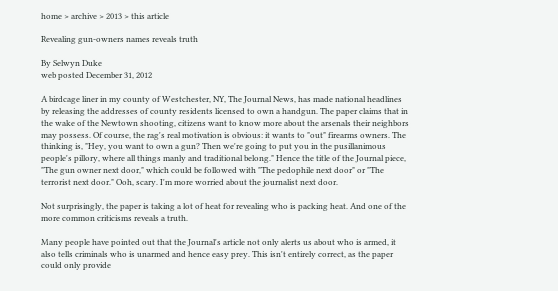home > archive > 2013 > this article

Revealing gun-owners names reveals truth

By Selwyn Duke
web posted December 31, 2012

A birdcage liner in my county of Westchester, NY, The Journal News, has made national headlines by releasing the addresses of county residents licensed to own a handgun. The paper claims that in the wake of the Newtown shooting, citizens want to know more about the arsenals their neighbors may possess. Of course, the rag's real motivation is obvious: it wants to "out" firearms owners. The thinking is, "Hey, you want to own a gun? Then we're going to put you in the pusillanimous people's pillory, where all things manly and traditional belong." Hence the title of the Journal piece, "The gun owner next door," which could be followed with "The pedophile next door" or "The terrorist next door." Ooh, scary. I'm more worried about the journalist next door.

Not surprisingly, the paper is taking a lot of heat for revealing who is packing heat. And one of the more common criticisms reveals a truth.

Many people have pointed out that the Journal's article not only alerts us about who is armed, it also tells criminals who is unarmed and hence easy prey. This isn't entirely correct, as the paper could only provide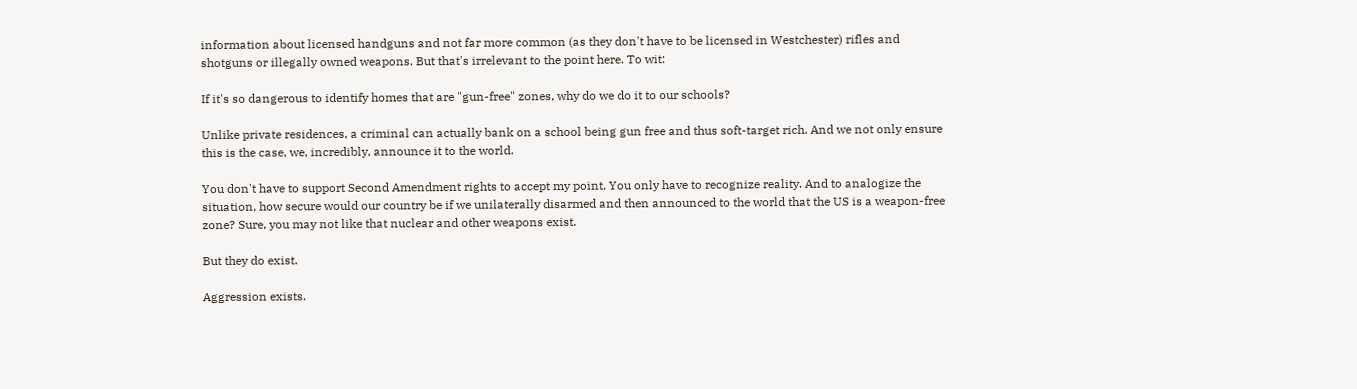information about licensed handguns and not far more common (as they don't have to be licensed in Westchester) rifles and shotguns or illegally owned weapons. But that's irrelevant to the point here. To wit:

If it's so dangerous to identify homes that are "gun-free" zones, why do we do it to our schools?

Unlike private residences, a criminal can actually bank on a school being gun free and thus soft-target rich. And we not only ensure this is the case, we, incredibly, announce it to the world.

You don't have to support Second Amendment rights to accept my point. You only have to recognize reality. And to analogize the situation, how secure would our country be if we unilaterally disarmed and then announced to the world that the US is a weapon-free zone? Sure, you may not like that nuclear and other weapons exist.

But they do exist.

Aggression exists.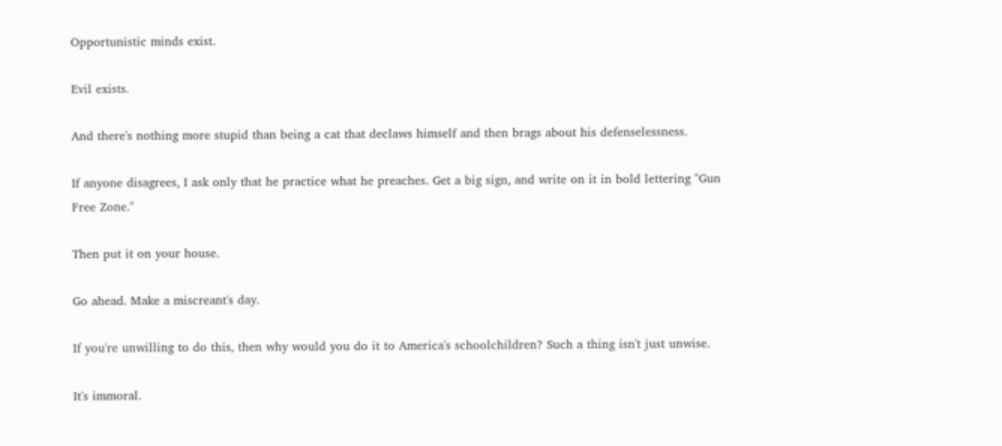Opportunistic minds exist.

Evil exists.

And there's nothing more stupid than being a cat that declaws himself and then brags about his defenselessness.

If anyone disagrees, I ask only that he practice what he preaches. Get a big sign, and write on it in bold lettering "Gun Free Zone."

Then put it on your house.

Go ahead. Make a miscreant's day.

If you're unwilling to do this, then why would you do it to America's schoolchildren? Such a thing isn't just unwise.

It's immoral.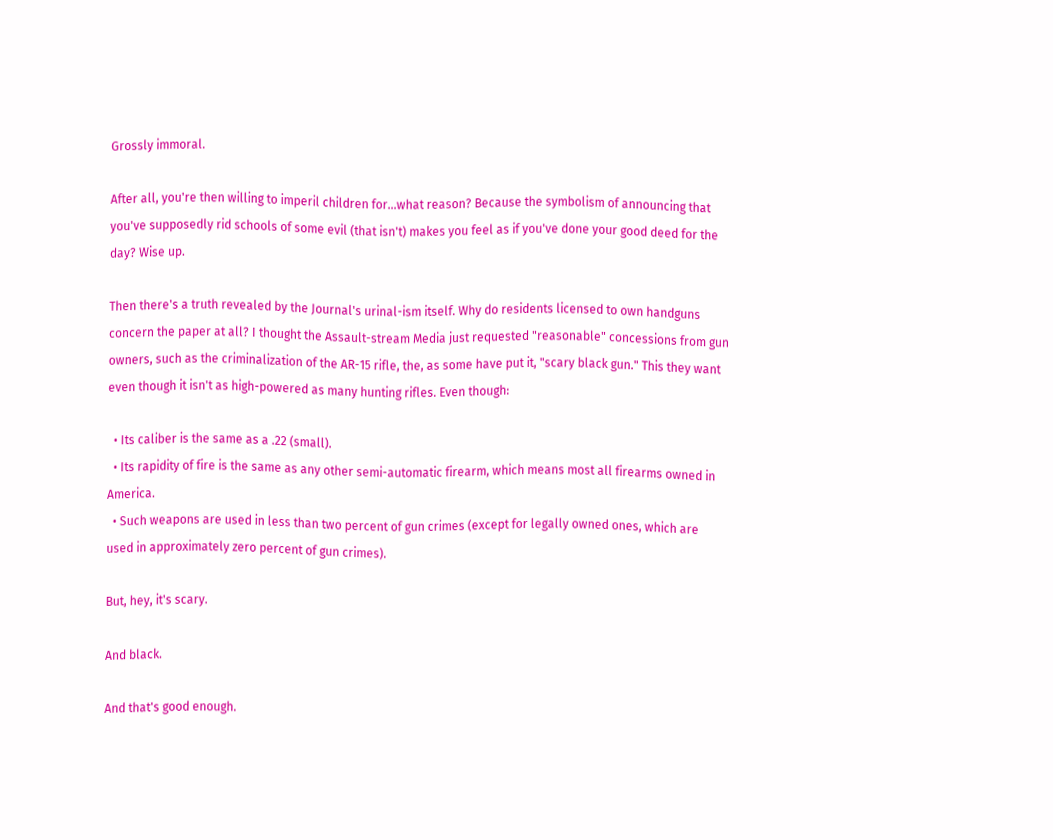Grossly immoral.

After all, you're then willing to imperil children for…what reason? Because the symbolism of announcing that you've supposedly rid schools of some evil (that isn't) makes you feel as if you've done your good deed for the day? Wise up.

Then there's a truth revealed by the Journal's urinal-ism itself. Why do residents licensed to own handguns concern the paper at all? I thought the Assault-stream Media just requested "reasonable" concessions from gun owners, such as the criminalization of the AR-15 rifle, the, as some have put it, "scary black gun." This they want even though it isn't as high-powered as many hunting rifles. Even though:

  • Its caliber is the same as a .22 (small).
  • Its rapidity of fire is the same as any other semi-automatic firearm, which means most all firearms owned in America.
  • Such weapons are used in less than two percent of gun crimes (except for legally owned ones, which are used in approximately zero percent of gun crimes).

But, hey, it's scary.

And black.

And that's good enough.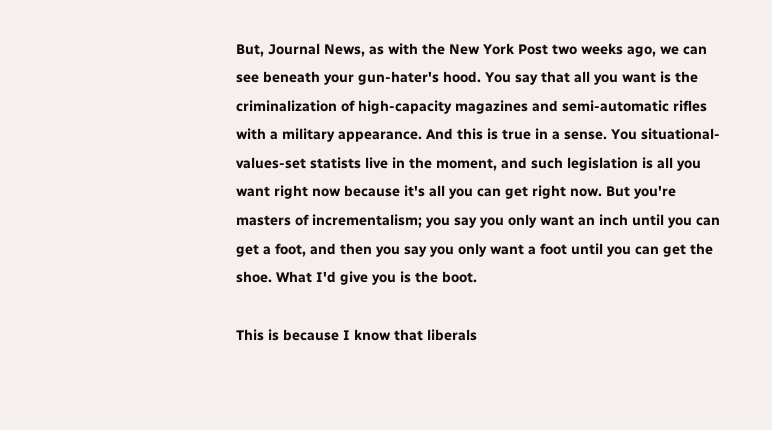But, Journal News, as with the New York Post two weeks ago, we can see beneath your gun-hater's hood. You say that all you want is the criminalization of high-capacity magazines and semi-automatic rifles with a military appearance. And this is true in a sense. You situational-values-set statists live in the moment, and such legislation is all you want right now because it's all you can get right now. But you're masters of incrementalism; you say you only want an inch until you can get a foot, and then you say you only want a foot until you can get the shoe. What I'd give you is the boot.

This is because I know that liberals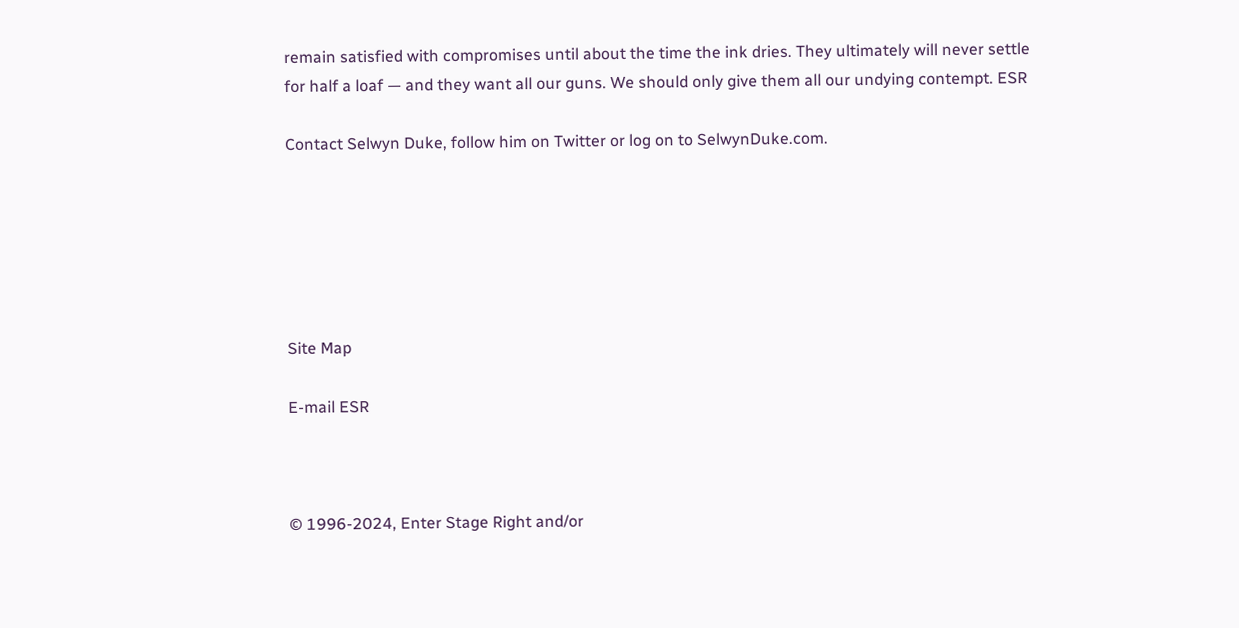remain satisfied with compromises until about the time the ink dries. They ultimately will never settle for half a loaf — and they want all our guns. We should only give them all our undying contempt. ESR

Contact Selwyn Duke, follow him on Twitter or log on to SelwynDuke.com.






Site Map

E-mail ESR



© 1996-2024, Enter Stage Right and/or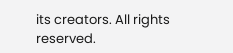its creators. All rights reserved.